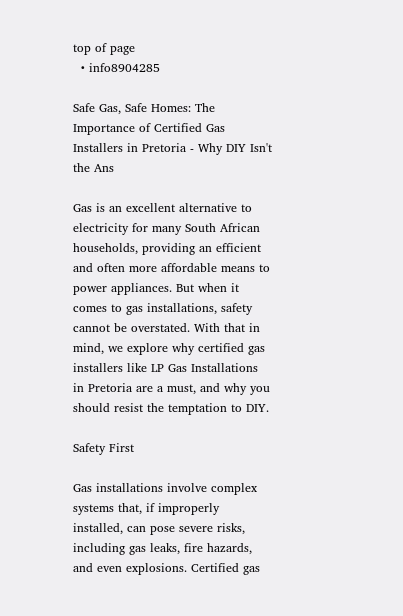top of page
  • info8904285

Safe Gas, Safe Homes: The Importance of Certified Gas Installers in Pretoria - Why DIY Isn't the Ans

Gas is an excellent alternative to electricity for many South African households, providing an efficient and often more affordable means to power appliances. But when it comes to gas installations, safety cannot be overstated. With that in mind, we explore why certified gas installers like LP Gas Installations in Pretoria are a must, and why you should resist the temptation to DIY.

Safety First

Gas installations involve complex systems that, if improperly installed, can pose severe risks, including gas leaks, fire hazards, and even explosions. Certified gas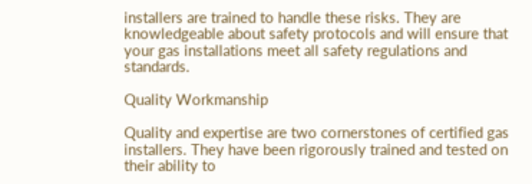installers are trained to handle these risks. They are knowledgeable about safety protocols and will ensure that your gas installations meet all safety regulations and standards.

Quality Workmanship

Quality and expertise are two cornerstones of certified gas installers. They have been rigorously trained and tested on their ability to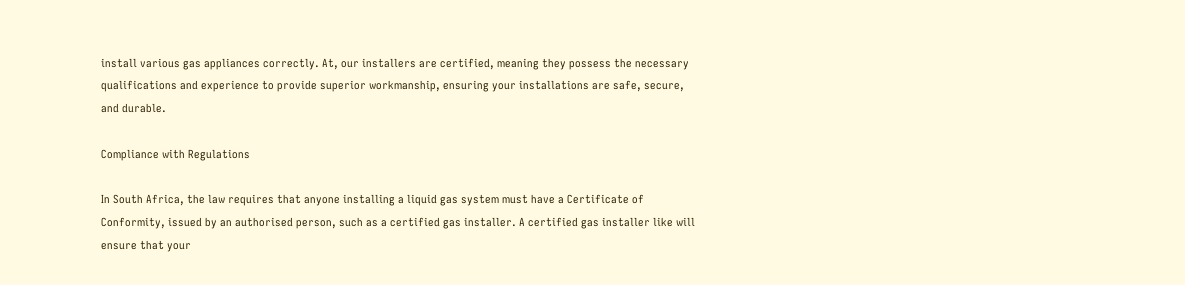install various gas appliances correctly. At, our installers are certified, meaning they possess the necessary qualifications and experience to provide superior workmanship, ensuring your installations are safe, secure, and durable.

Compliance with Regulations

In South Africa, the law requires that anyone installing a liquid gas system must have a Certificate of Conformity, issued by an authorised person, such as a certified gas installer. A certified gas installer like will ensure that your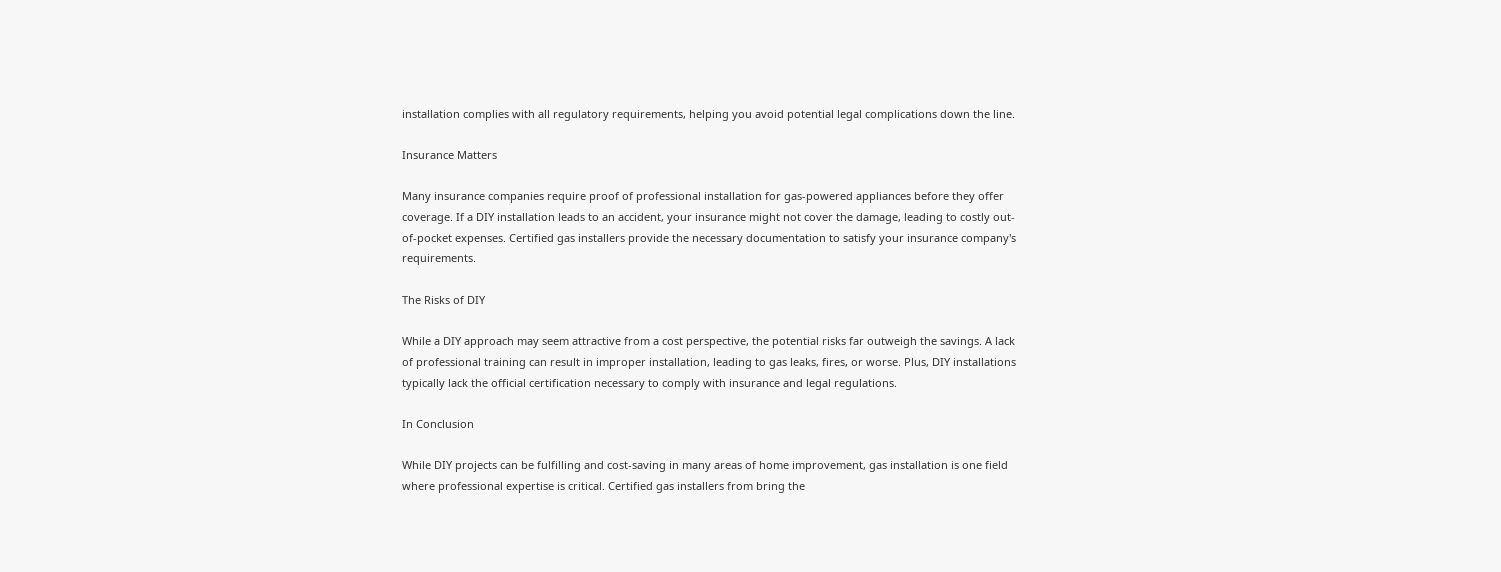installation complies with all regulatory requirements, helping you avoid potential legal complications down the line.

Insurance Matters

Many insurance companies require proof of professional installation for gas-powered appliances before they offer coverage. If a DIY installation leads to an accident, your insurance might not cover the damage, leading to costly out-of-pocket expenses. Certified gas installers provide the necessary documentation to satisfy your insurance company's requirements.

The Risks of DIY

While a DIY approach may seem attractive from a cost perspective, the potential risks far outweigh the savings. A lack of professional training can result in improper installation, leading to gas leaks, fires, or worse. Plus, DIY installations typically lack the official certification necessary to comply with insurance and legal regulations.

In Conclusion

While DIY projects can be fulfilling and cost-saving in many areas of home improvement, gas installation is one field where professional expertise is critical. Certified gas installers from bring the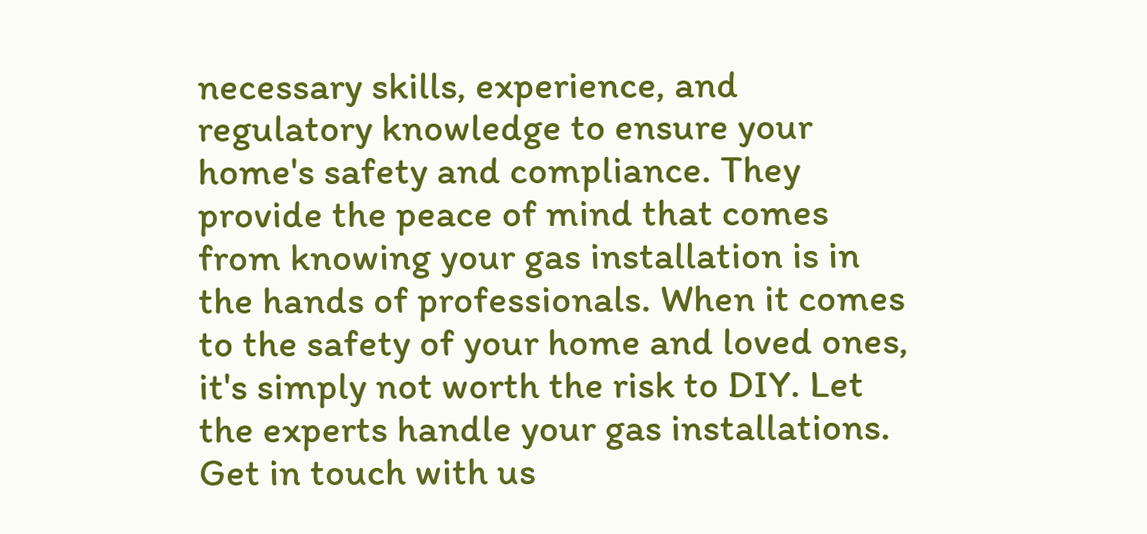necessary skills, experience, and regulatory knowledge to ensure your home's safety and compliance. They provide the peace of mind that comes from knowing your gas installation is in the hands of professionals. When it comes to the safety of your home and loved ones, it's simply not worth the risk to DIY. Let the experts handle your gas installations. Get in touch with us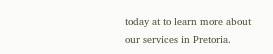today at to learn more about our services in Pretoria.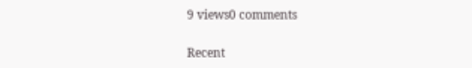9 views0 comments

Recent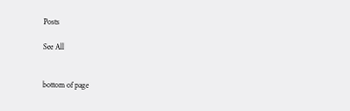Posts

See All


bottom of page